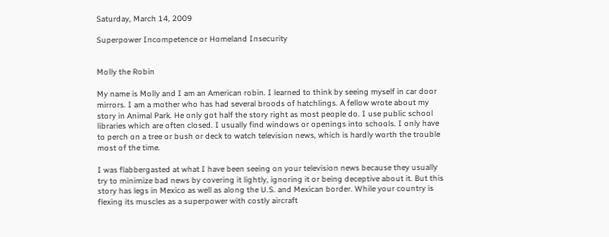Saturday, March 14, 2009

Superpower Incompetence or Homeland Insecurity


Molly the Robin

My name is Molly and I am an American robin. I learned to think by seeing myself in car door mirrors. I am a mother who has had several broods of hatchlings. A fellow wrote about my story in Animal Park. He only got half the story right as most people do. I use public school libraries which are often closed. I usually find windows or openings into schools. I only have to perch on a tree or bush or deck to watch television news, which is hardly worth the trouble most of the time.

I was flabbergasted at what I have been seeing on your television news because they usually try to minimize bad news by covering it lightly, ignoring it or being deceptive about it. But this story has legs in Mexico as well as along the U.S. and Mexican border. While your country is flexing its muscles as a superpower with costly aircraft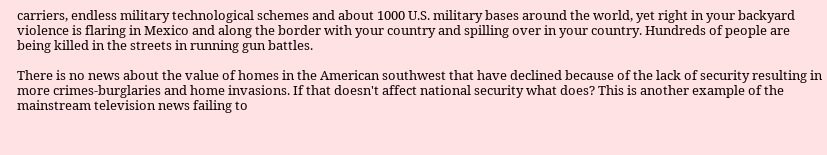carriers, endless military technological schemes and about 1000 U.S. military bases around the world, yet right in your backyard violence is flaring in Mexico and along the border with your country and spilling over in your country. Hundreds of people are being killed in the streets in running gun battles.

There is no news about the value of homes in the American southwest that have declined because of the lack of security resulting in more crimes-burglaries and home invasions. If that doesn't affect national security what does? This is another example of the mainstream television news failing to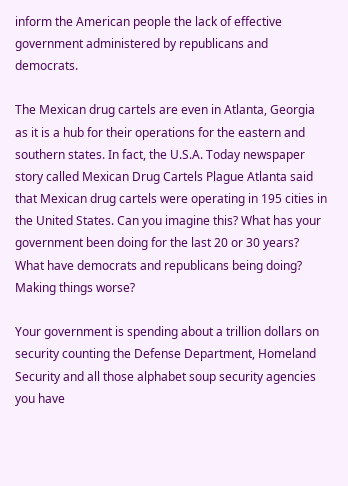inform the American people the lack of effective government administered by republicans and democrats.

The Mexican drug cartels are even in Atlanta, Georgia as it is a hub for their operations for the eastern and southern states. In fact, the U.S.A. Today newspaper story called Mexican Drug Cartels Plague Atlanta said that Mexican drug cartels were operating in 195 cities in the United States. Can you imagine this? What has your government been doing for the last 20 or 30 years? What have democrats and republicans being doing? Making things worse?

Your government is spending about a trillion dollars on security counting the Defense Department, Homeland Security and all those alphabet soup security agencies you have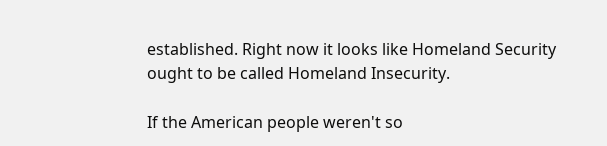established. Right now it looks like Homeland Security ought to be called Homeland Insecurity.

If the American people weren't so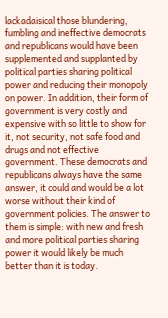lackadaisical those blundering, fumbling and ineffective democrats and republicans would have been supplemented and supplanted by political parties sharing political power and reducing their monopoly on power. In addition, their form of government is very costly and expensive with so little to show for it, not security, not safe food and drugs and not effective government. These democrats and republicans always have the same answer, it could and would be a lot worse without their kind of government policies. The answer to them is simple: with new and fresh and more political parties sharing power it would likely be much better than it is today.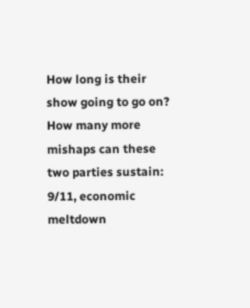How long is their show going to go on? How many more mishaps can these two parties sustain: 9/11, economic meltdown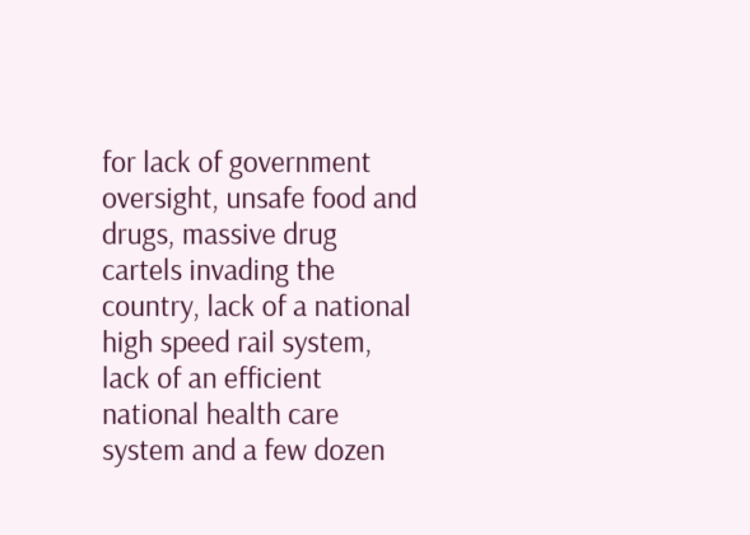for lack of government oversight, unsafe food and drugs, massive drug cartels invading the country, lack of a national high speed rail system, lack of an efficient national health care system and a few dozen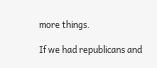more things.

If we had republicans and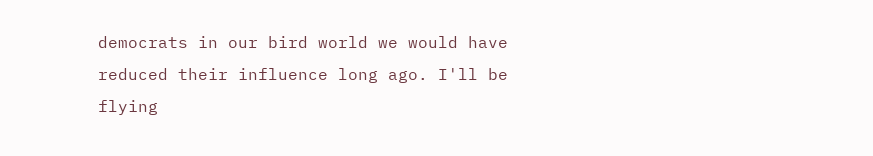democrats in our bird world we would have reduced their influence long ago. I'll be flying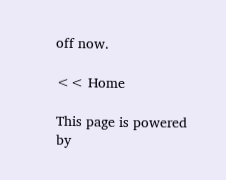off now.

<< Home

This page is powered by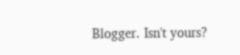Blogger. Isn't yours?